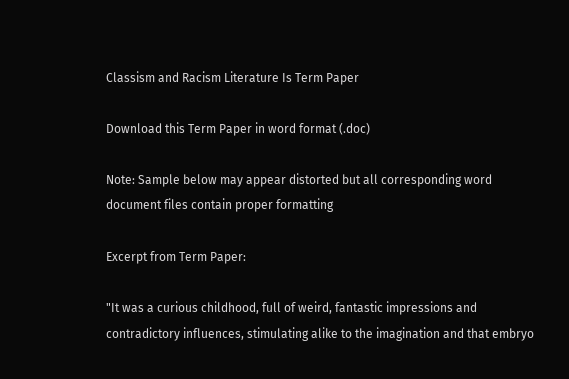Classism and Racism Literature Is Term Paper

Download this Term Paper in word format (.doc)

Note: Sample below may appear distorted but all corresponding word document files contain proper formatting

Excerpt from Term Paper:

"It was a curious childhood, full of weird, fantastic impressions and contradictory influences, stimulating alike to the imagination and that embryo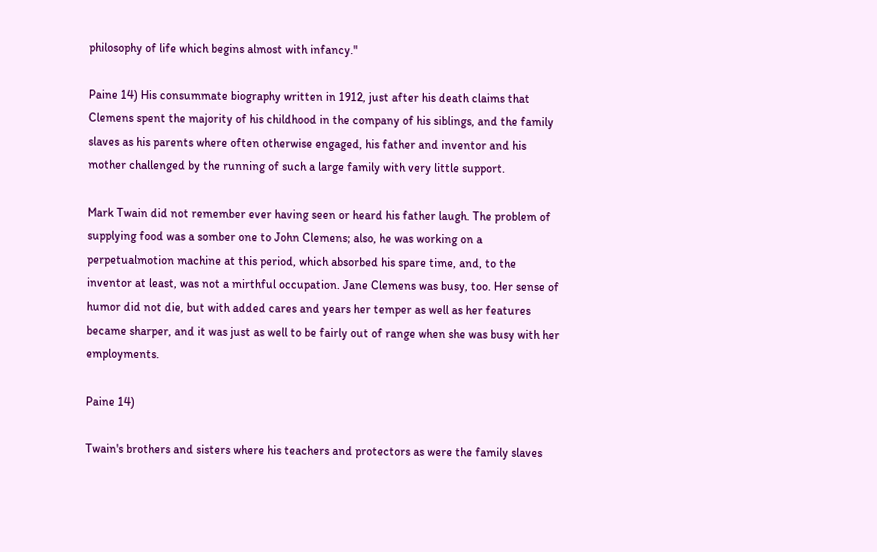philosophy of life which begins almost with infancy."

Paine 14) His consummate biography written in 1912, just after his death claims that Clemens spent the majority of his childhood in the company of his siblings, and the family slaves as his parents where often otherwise engaged, his father and inventor and his mother challenged by the running of such a large family with very little support.

Mark Twain did not remember ever having seen or heard his father laugh. The problem of supplying food was a somber one to John Clemens; also, he was working on a perpetualmotion machine at this period, which absorbed his spare time, and, to the inventor at least, was not a mirthful occupation. Jane Clemens was busy, too. Her sense of humor did not die, but with added cares and years her temper as well as her features became sharper, and it was just as well to be fairly out of range when she was busy with her employments.

Paine 14)

Twain's brothers and sisters where his teachers and protectors as were the family slaves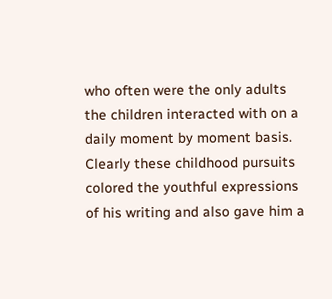who often were the only adults the children interacted with on a daily moment by moment basis. Clearly these childhood pursuits colored the youthful expressions of his writing and also gave him a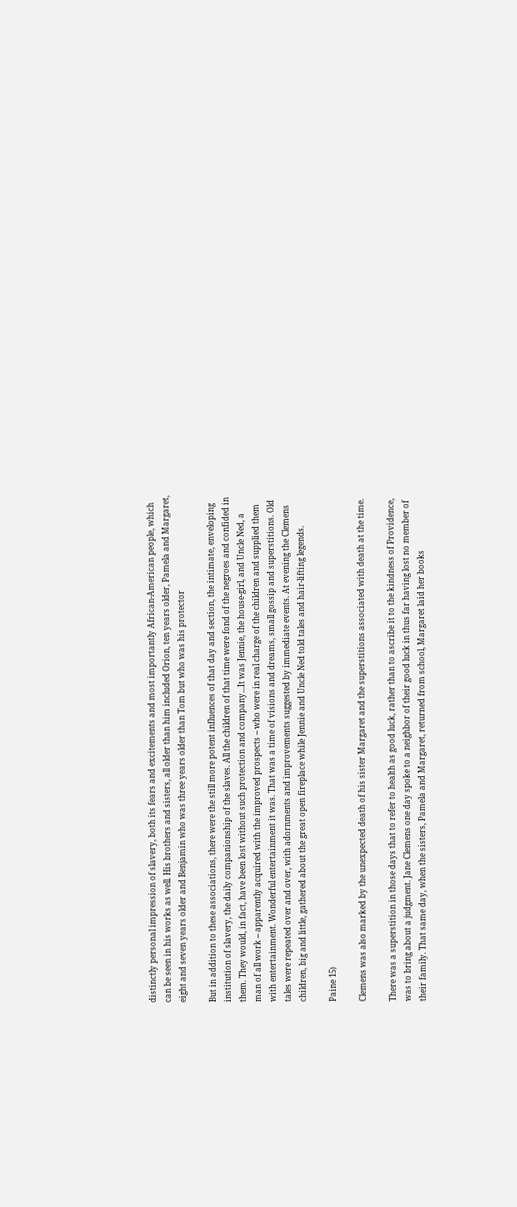distinctly personal impression of slavery, both its fears and excitements and most importantly African-American people, which can be seen in his works as well. His brothers and sisters, all older than him included Orion, ten years older, Pamela and Margaret, eight and seven years older and Benjamin who was three years older than Tom but who was his protector

But in addition to these associations, there were the still more potent influences of that day and section, the intimate, enveloping institution of slavery, the daily companionship of the slaves. All the children of that time were fond of the negroes and confided in them. They would, in fact, have been lost without such protection and company...It was Jennie, the house-girl, and Uncle Ned, a man of all work -- apparently acquired with the improved prospects -- who were in real charge of the children and supplied them with entertainment. Wonderful entertainment it was. That was a time of visions and dreams, small gossip and superstitions. Old tales were repeated over and over, with adornments and improvements suggested by immediate events. At evening the Clemens children, big and little, gathered about the great open fireplace while Jennie and Uncle Ned told tales and hair-lifting legends.

Paine 15)

Clemens was also marked by the unexpected death of his sister Margaret and the superstitions associated with death at the time.

There was a superstition in those days that to refer to health as good luck, rather than to ascribe it to the kindness of Providence, was to bring about a judgment. Jane Clemens one day spoke to a neighbor of their good luck in thus far having lost no member of their family. That same day, when the sisters, Pamela and Margaret, returned from school, Margaret laid her books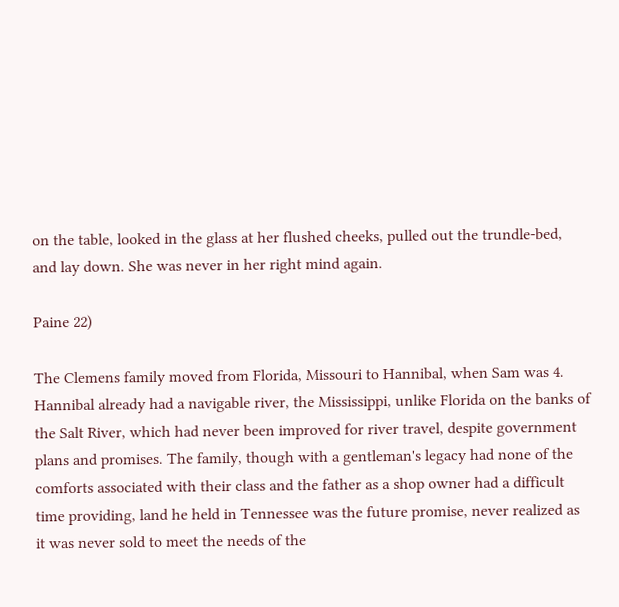on the table, looked in the glass at her flushed cheeks, pulled out the trundle-bed, and lay down. She was never in her right mind again.

Paine 22)

The Clemens family moved from Florida, Missouri to Hannibal, when Sam was 4. Hannibal already had a navigable river, the Mississippi, unlike Florida on the banks of the Salt River, which had never been improved for river travel, despite government plans and promises. The family, though with a gentleman's legacy had none of the comforts associated with their class and the father as a shop owner had a difficult time providing, land he held in Tennessee was the future promise, never realized as it was never sold to meet the needs of the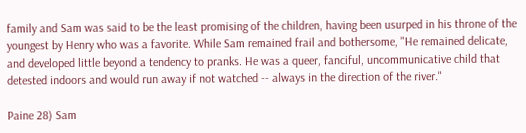family and Sam was said to be the least promising of the children, having been usurped in his throne of the youngest by Henry who was a favorite. While Sam remained frail and bothersome, "He remained delicate, and developed little beyond a tendency to pranks. He was a queer, fanciful, uncommunicative child that detested indoors and would run away if not watched -- always in the direction of the river."

Paine 28) Sam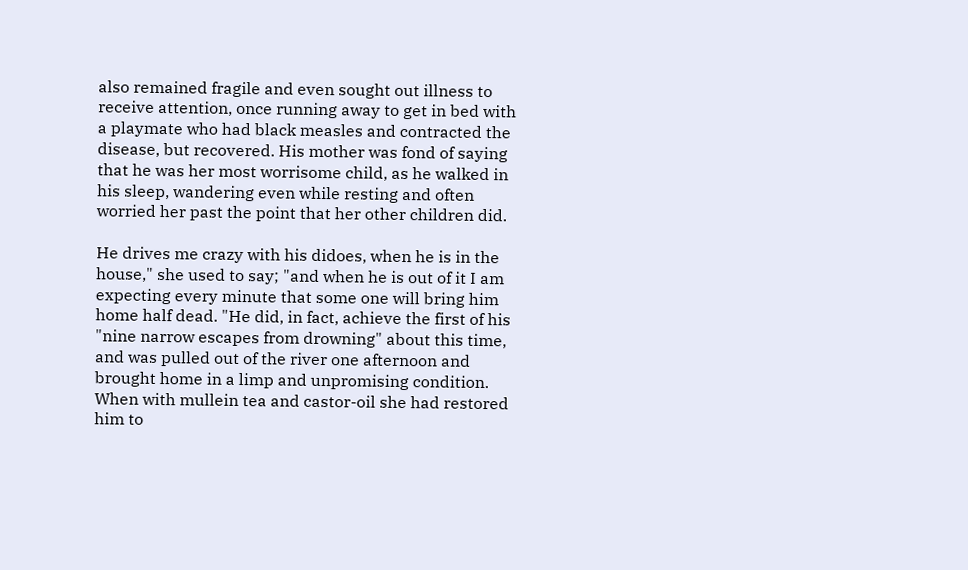also remained fragile and even sought out illness to receive attention, once running away to get in bed with a playmate who had black measles and contracted the disease, but recovered. His mother was fond of saying that he was her most worrisome child, as he walked in his sleep, wandering even while resting and often worried her past the point that her other children did.

He drives me crazy with his didoes, when he is in the house," she used to say; "and when he is out of it I am expecting every minute that some one will bring him home half dead. "He did, in fact, achieve the first of his "nine narrow escapes from drowning" about this time, and was pulled out of the river one afternoon and brought home in a limp and unpromising condition. When with mullein tea and castor-oil she had restored him to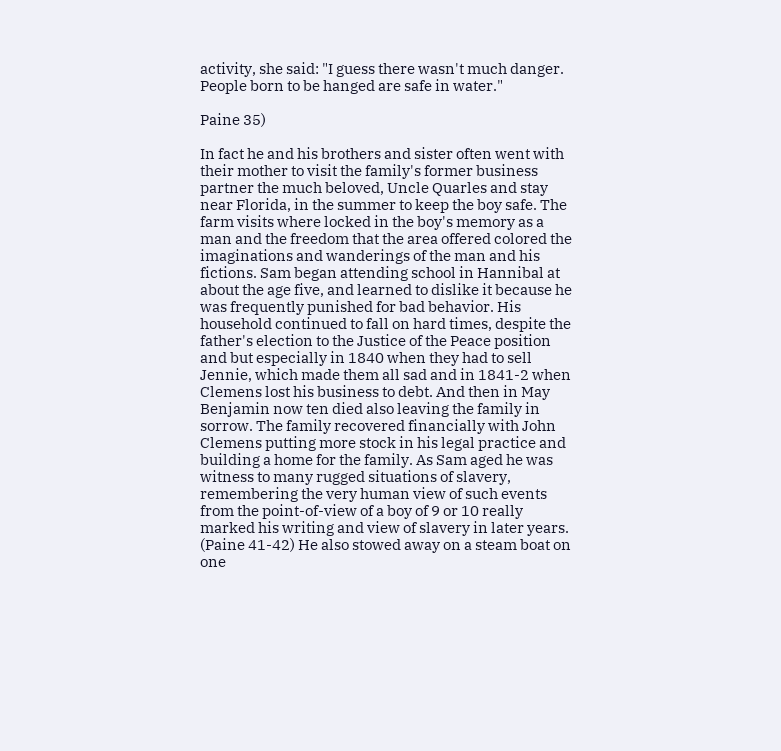activity, she said: "I guess there wasn't much danger. People born to be hanged are safe in water."

Paine 35)

In fact he and his brothers and sister often went with their mother to visit the family's former business partner the much beloved, Uncle Quarles and stay near Florida, in the summer to keep the boy safe. The farm visits where locked in the boy's memory as a man and the freedom that the area offered colored the imaginations and wanderings of the man and his fictions. Sam began attending school in Hannibal at about the age five, and learned to dislike it because he was frequently punished for bad behavior. His household continued to fall on hard times, despite the father's election to the Justice of the Peace position and but especially in 1840 when they had to sell Jennie, which made them all sad and in 1841-2 when Clemens lost his business to debt. And then in May Benjamin now ten died also leaving the family in sorrow. The family recovered financially with John Clemens putting more stock in his legal practice and building a home for the family. As Sam aged he was witness to many rugged situations of slavery, remembering the very human view of such events from the point-of-view of a boy of 9 or 10 really marked his writing and view of slavery in later years. (Paine 41-42) He also stowed away on a steam boat on one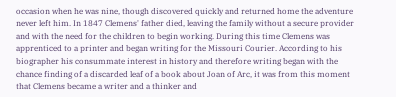occasion when he was nine, though discovered quickly and returned home the adventure never left him. In 1847 Clemens' father died, leaving the family without a secure provider and with the need for the children to begin working. During this time Clemens was apprenticed to a printer and began writing for the Missouri Courier. According to his biographer his consummate interest in history and therefore writing began with the chance finding of a discarded leaf of a book about Joan of Arc, it was from this moment that Clemens became a writer and a thinker and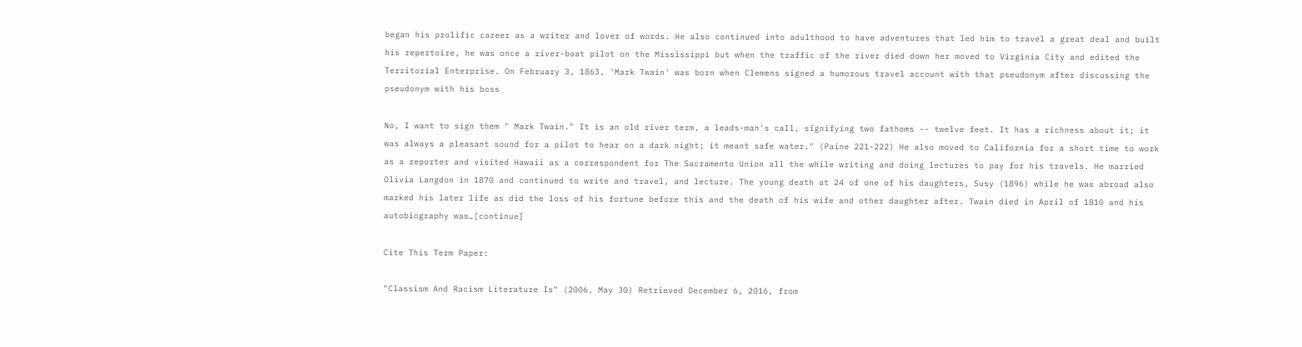began his prolific career as a writer and lover of words. He also continued into adulthood to have adventures that led him to travel a great deal and built his repertoire, he was once a river-boat pilot on the Mississippi but when the traffic of the river died down her moved to Virginia City and edited the Territorial Enterprise. On February 3, 1863, 'Mark Twain' was born when Clemens signed a humorous travel account with that pseudonym after discussing the pseudonym with his boss

No, I want to sign them " Mark Twain." It is an old river term, a leads-man's call, signifying two fathoms -- twelve feet. It has a richness about it; it was always a pleasant sound for a pilot to hear on a dark night; it meant safe water." (Paine 221-222) He also moved to California for a short time to work as a reporter and visited Hawaii as a correspondent for The Sacramento Union all the while writing and doing lectures to pay for his travels. He married Olivia Langdon in 1870 and continued to write and travel, and lecture. The young death at 24 of one of his daughters, Susy (1896) while he was abroad also marked his later life as did the loss of his fortune before this and the death of his wife and other daughter after. Twain died in April of 1810 and his autobiography was…[continue]

Cite This Term Paper:

"Classism And Racism Literature Is" (2006, May 30) Retrieved December 6, 2016, from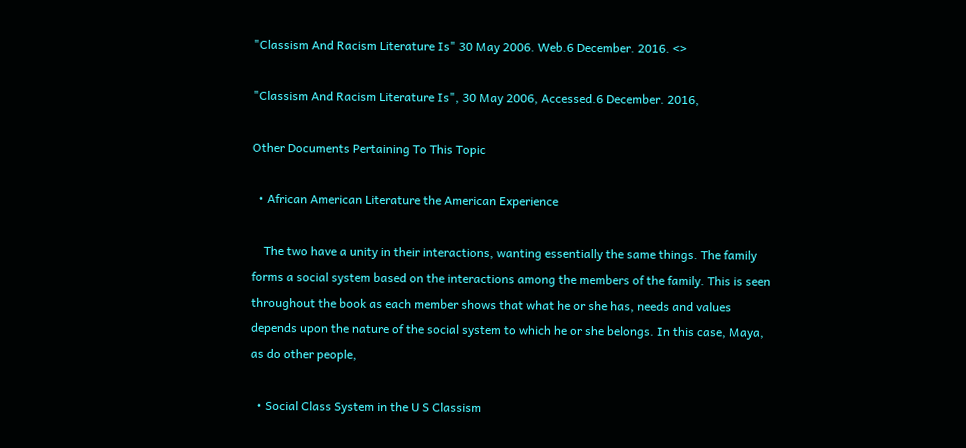"Classism And Racism Literature Is" 30 May 2006. Web.6 December. 2016. <>

"Classism And Racism Literature Is", 30 May 2006, Accessed.6 December. 2016,

Other Documents Pertaining To This Topic

  • African American Literature the American Experience

    The two have a unity in their interactions, wanting essentially the same things. The family forms a social system based on the interactions among the members of the family. This is seen throughout the book as each member shows that what he or she has, needs and values depends upon the nature of the social system to which he or she belongs. In this case, Maya, as do other people,

  • Social Class System in the U S Classism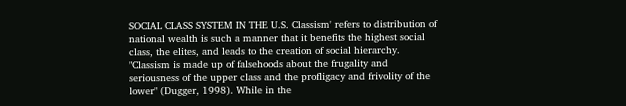SOCIAL CLASS SYSTEM IN THE U.S. Classism' refers to distribution of national wealth is such a manner that it benefits the highest social class, the elites, and leads to the creation of social hierarchy. "Classism is made up of falsehoods about the frugality and seriousness of the upper class and the profligacy and frivolity of the lower" (Dugger, 1998). While in the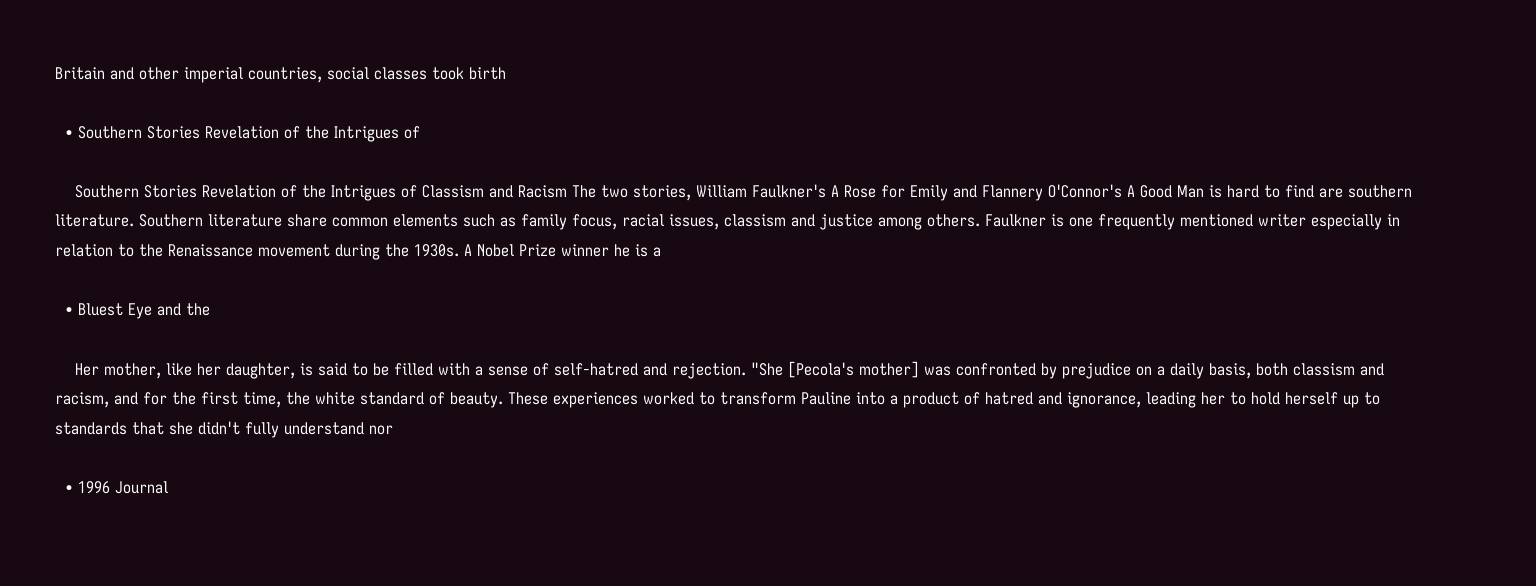Britain and other imperial countries, social classes took birth

  • Southern Stories Revelation of the Intrigues of

    Southern Stories Revelation of the Intrigues of Classism and Racism The two stories, William Faulkner's A Rose for Emily and Flannery O'Connor's A Good Man is hard to find are southern literature. Southern literature share common elements such as family focus, racial issues, classism and justice among others. Faulkner is one frequently mentioned writer especially in relation to the Renaissance movement during the 1930s. A Nobel Prize winner he is a

  • Bluest Eye and the

    Her mother, like her daughter, is said to be filled with a sense of self-hatred and rejection. "She [Pecola's mother] was confronted by prejudice on a daily basis, both classism and racism, and for the first time, the white standard of beauty. These experiences worked to transform Pauline into a product of hatred and ignorance, leading her to hold herself up to standards that she didn't fully understand nor

  • 1996 Journal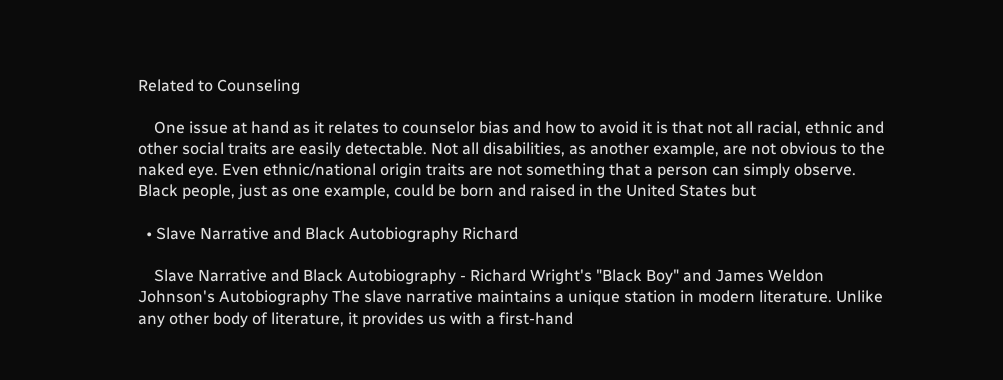Related to Counseling

    One issue at hand as it relates to counselor bias and how to avoid it is that not all racial, ethnic and other social traits are easily detectable. Not all disabilities, as another example, are not obvious to the naked eye. Even ethnic/national origin traits are not something that a person can simply observe. Black people, just as one example, could be born and raised in the United States but

  • Slave Narrative and Black Autobiography Richard

    Slave Narrative and Black Autobiography - Richard Wright's "Black Boy" and James Weldon Johnson's Autobiography The slave narrative maintains a unique station in modern literature. Unlike any other body of literature, it provides us with a first-hand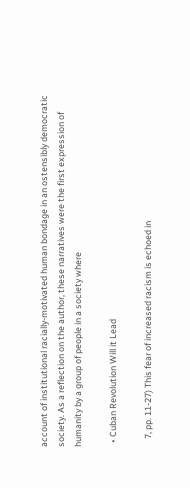account of institutional racially-motivated human bondage in an ostensibly democratic society. As a reflection on the author, these narratives were the first expression of humanity by a group of people in a society where

  • Cuban Revolution Will it Lead

    7, pp. 11-27) This fear of increased racism is echoed in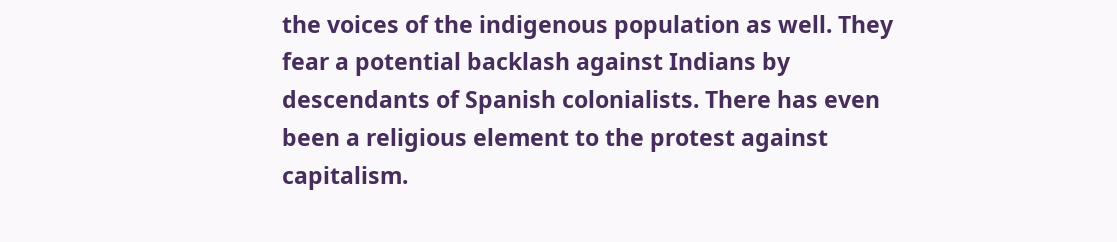the voices of the indigenous population as well. They fear a potential backlash against Indians by descendants of Spanish colonialists. There has even been a religious element to the protest against capitalism.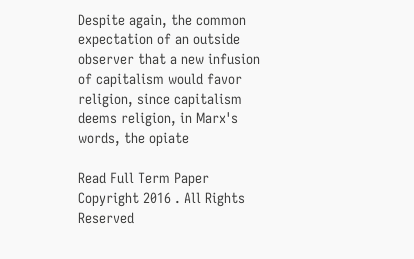Despite again, the common expectation of an outside observer that a new infusion of capitalism would favor religion, since capitalism deems religion, in Marx's words, the opiate

Read Full Term Paper
Copyright 2016 . All Rights Reserved